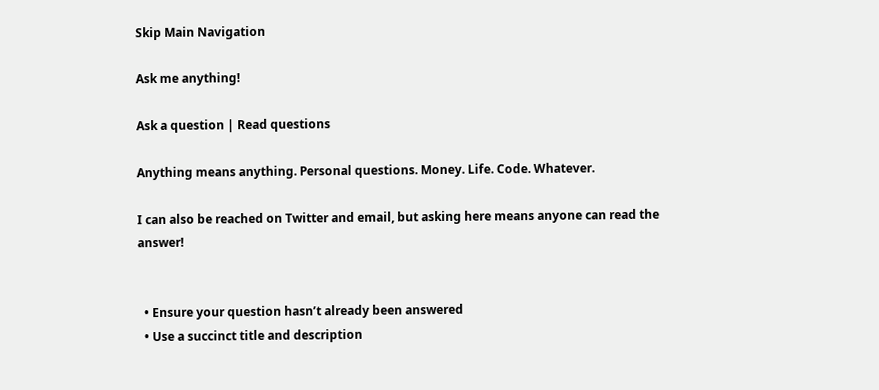Skip Main Navigation

Ask me anything!

Ask a question | Read questions

Anything means anything. Personal questions. Money. Life. Code. Whatever.

I can also be reached on Twitter and email, but asking here means anyone can read the answer!


  • Ensure your question hasn’t already been answered
  • Use a succinct title and description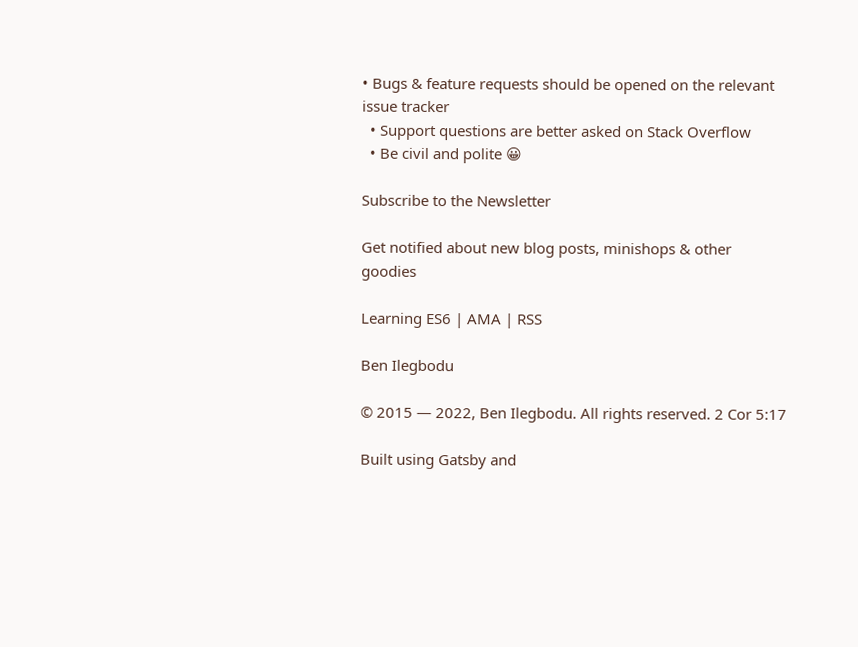• Bugs & feature requests should be opened on the relevant issue tracker
  • Support questions are better asked on Stack Overflow
  • Be civil and polite 😀

Subscribe to the Newsletter

Get notified about new blog posts, minishops & other goodies

Learning ES6 | AMA | RSS

Ben Ilegbodu

© 2015 — 2022, Ben Ilegbodu. All rights reserved. 2 Cor 5:17

Built using Gatsby and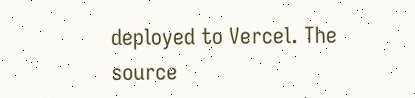deployed to Vercel. The source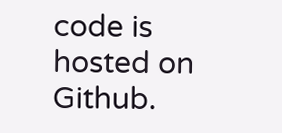code is hosted on Github.